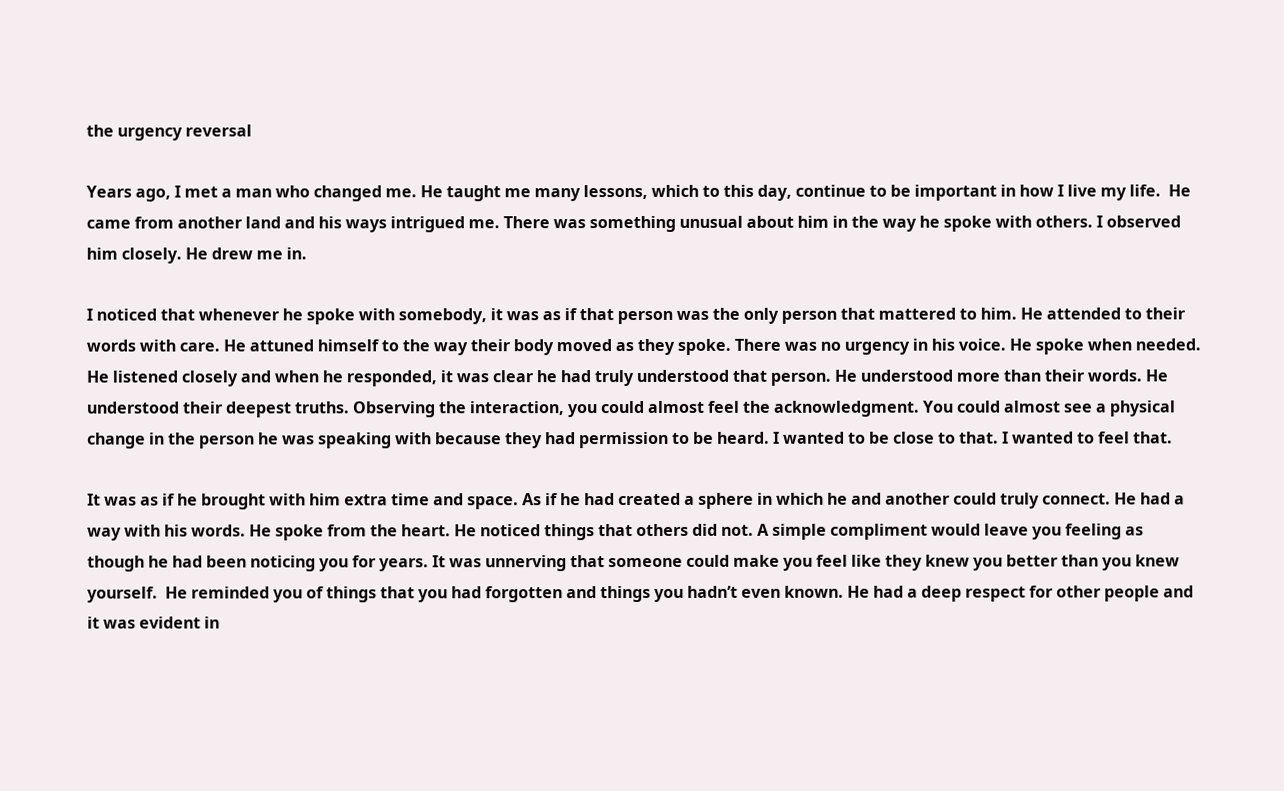the urgency reversal

Years ago, I met a man who changed me. He taught me many lessons, which to this day, continue to be important in how I live my life.  He came from another land and his ways intrigued me. There was something unusual about him in the way he spoke with others. I observed him closely. He drew me in.

I noticed that whenever he spoke with somebody, it was as if that person was the only person that mattered to him. He attended to their words with care. He attuned himself to the way their body moved as they spoke. There was no urgency in his voice. He spoke when needed. He listened closely and when he responded, it was clear he had truly understood that person. He understood more than their words. He understood their deepest truths. Observing the interaction, you could almost feel the acknowledgment. You could almost see a physical change in the person he was speaking with because they had permission to be heard. I wanted to be close to that. I wanted to feel that.

It was as if he brought with him extra time and space. As if he had created a sphere in which he and another could truly connect. He had a way with his words. He spoke from the heart. He noticed things that others did not. A simple compliment would leave you feeling as though he had been noticing you for years. It was unnerving that someone could make you feel like they knew you better than you knew yourself.  He reminded you of things that you had forgotten and things you hadn’t even known. He had a deep respect for other people and it was evident in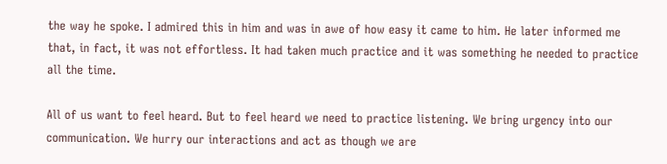the way he spoke. I admired this in him and was in awe of how easy it came to him. He later informed me that, in fact, it was not effortless. It had taken much practice and it was something he needed to practice all the time.

All of us want to feel heard. But to feel heard we need to practice listening. We bring urgency into our communication. We hurry our interactions and act as though we are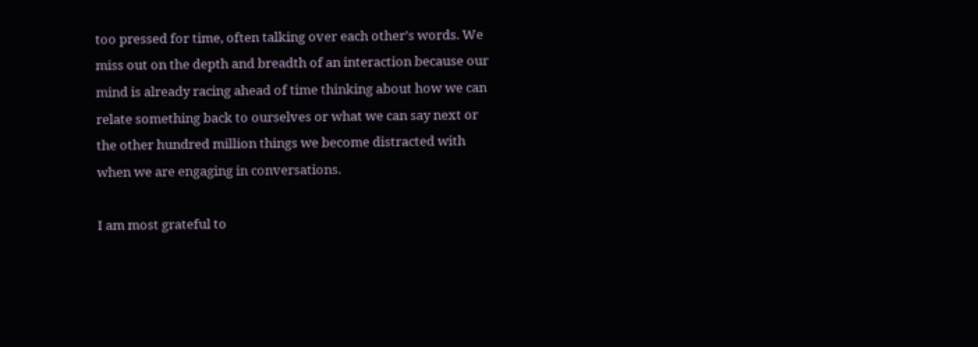too pressed for time, often talking over each other’s words. We miss out on the depth and breadth of an interaction because our mind is already racing ahead of time thinking about how we can relate something back to ourselves or what we can say next or the other hundred million things we become distracted with when we are engaging in conversations.

I am most grateful to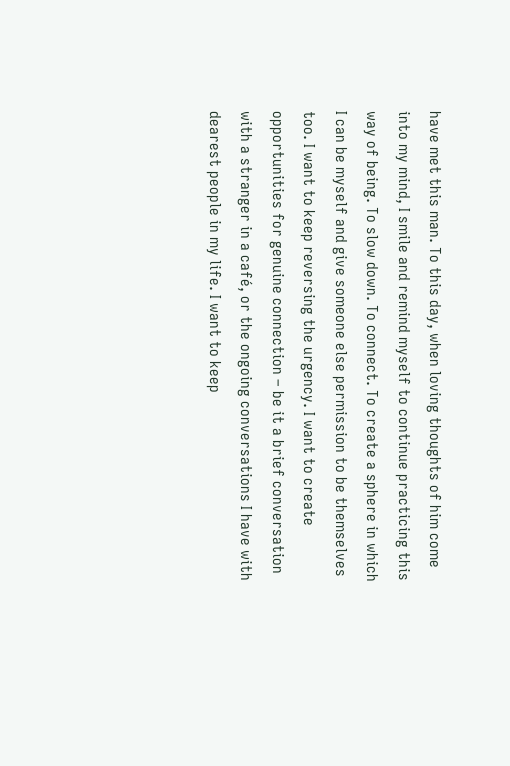have met this man. To this day, when loving thoughts of him come into my mind, I smile and remind myself to continue practicing this way of being. To slow down. To connect. To create a sphere in which I can be myself and give someone else permission to be themselves too. I want to keep reversing the urgency. I want to create opportunities for genuine connection – be it a brief conversation with a stranger in a café, or the ongoing conversations I have with dearest people in my life. I want to keep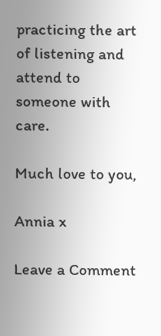practicing the art of listening and attend to someone with care.

Much love to you,

Annia x

Leave a Comment